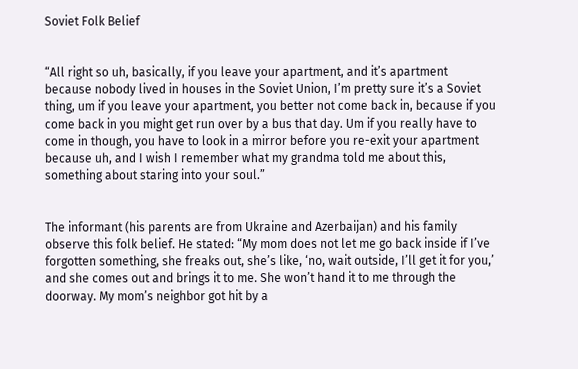Soviet Folk Belief


“All right so uh, basically, if you leave your apartment, and it’s apartment because nobody lived in houses in the Soviet Union, I’m pretty sure it’s a Soviet thing, um if you leave your apartment, you better not come back in, because if you come back in you might get run over by a bus that day. Um if you really have to come in though, you have to look in a mirror before you re-exit your apartment because uh, and I wish I remember what my grandma told me about this, something about staring into your soul.”


The informant (his parents are from Ukraine and Azerbaijan) and his family observe this folk belief. He stated: “My mom does not let me go back inside if I’ve forgotten something, she freaks out, she’s like, ‘no, wait outside, I’ll get it for you,’ and she comes out and brings it to me. She won’t hand it to me through the doorway. My mom’s neighbor got hit by a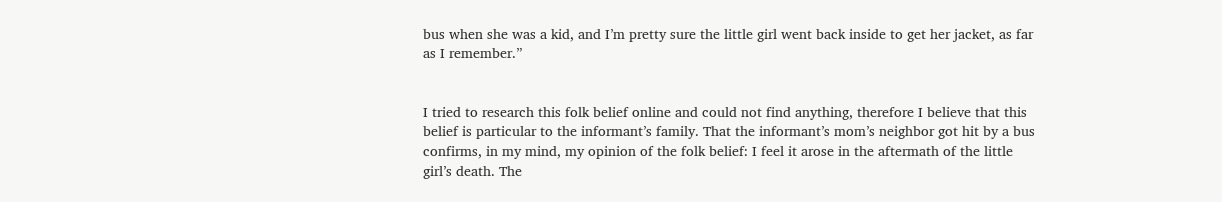bus when she was a kid, and I’m pretty sure the little girl went back inside to get her jacket, as far as I remember.”


I tried to research this folk belief online and could not find anything, therefore I believe that this belief is particular to the informant’s family. That the informant’s mom’s neighbor got hit by a bus confirms, in my mind, my opinion of the folk belief: I feel it arose in the aftermath of the little girl’s death. The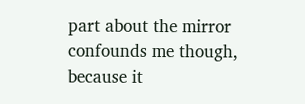part about the mirror confounds me though, because it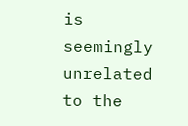is seemingly unrelated to the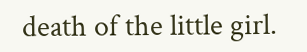death of the little girl.